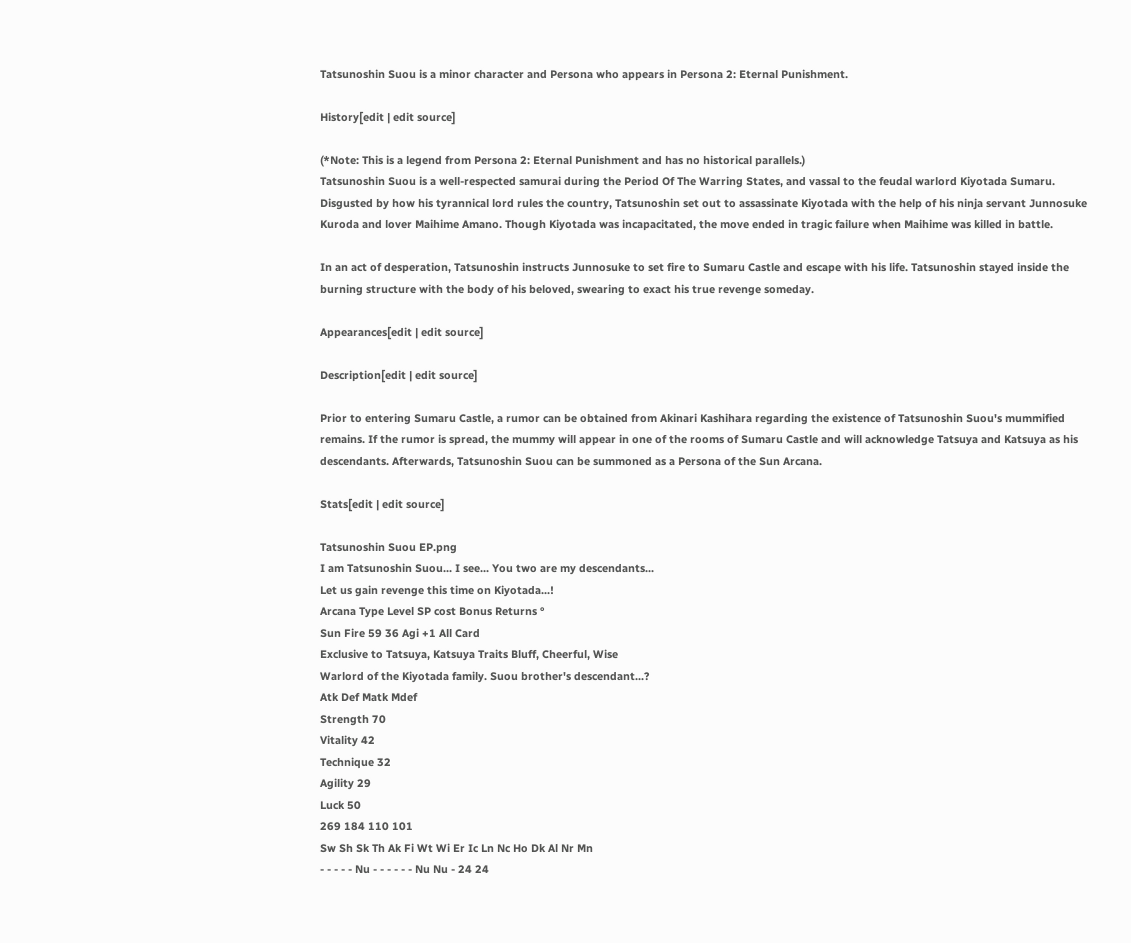Tatsunoshin Suou is a minor character and Persona who appears in Persona 2: Eternal Punishment.

History[edit | edit source]

(*Note: This is a legend from Persona 2: Eternal Punishment and has no historical parallels.)
Tatsunoshin Suou is a well-respected samurai during the Period Of The Warring States, and vassal to the feudal warlord Kiyotada Sumaru. Disgusted by how his tyrannical lord rules the country, Tatsunoshin set out to assassinate Kiyotada with the help of his ninja servant Junnosuke Kuroda and lover Maihime Amano. Though Kiyotada was incapacitated, the move ended in tragic failure when Maihime was killed in battle.

In an act of desperation, Tatsunoshin instructs Junnosuke to set fire to Sumaru Castle and escape with his life. Tatsunoshin stayed inside the burning structure with the body of his beloved, swearing to exact his true revenge someday.

Appearances[edit | edit source]

Description[edit | edit source]

Prior to entering Sumaru Castle, a rumor can be obtained from Akinari Kashihara regarding the existence of Tatsunoshin Suou's mummified remains. If the rumor is spread, the mummy will appear in one of the rooms of Sumaru Castle and will acknowledge Tatsuya and Katsuya as his descendants. Afterwards, Tatsunoshin Suou can be summoned as a Persona of the Sun Arcana.

Stats[edit | edit source]

Tatsunoshin Suou EP.png
I am Tatsunoshin Suou... I see... You two are my descendants...
Let us gain revenge this time on Kiyotada...!
Arcana Type Level SP cost Bonus Returns °
Sun Fire 59 36 Agi +1 All Card
Exclusive to Tatsuya, Katsuya Traits Bluff, Cheerful, Wise
Warlord of the Kiyotada family. Suou brother's descendant...?
Atk Def Matk Mdef
Strength 70
Vitality 42
Technique 32
Agility 29
Luck 50
269 184 110 101
Sw Sh Sk Th Ak Fi Wt Wi Er Ic Ln Nc Ho Dk Al Nr Mn
- - - - - Nu - - - - - - Nu Nu - 24 24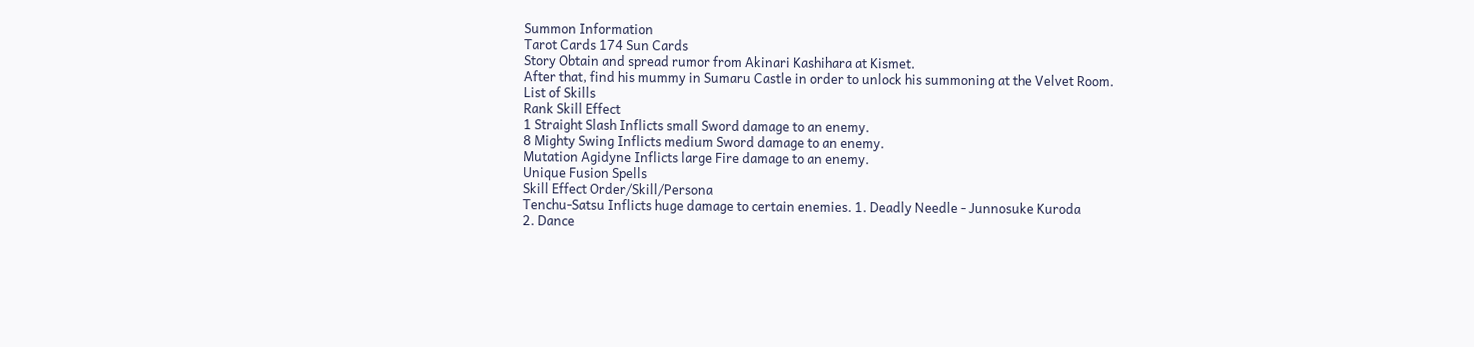Summon Information
Tarot Cards 174 Sun Cards
Story Obtain and spread rumor from Akinari Kashihara at Kismet.
After that, find his mummy in Sumaru Castle in order to unlock his summoning at the Velvet Room.
List of Skills
Rank Skill Effect
1 Straight Slash Inflicts small Sword damage to an enemy.
8 Mighty Swing Inflicts medium Sword damage to an enemy.
Mutation Agidyne Inflicts large Fire damage to an enemy.
Unique Fusion Spells
Skill Effect Order/Skill/Persona
Tenchu-Satsu Inflicts huge damage to certain enemies. 1. Deadly Needle - Junnosuke Kuroda
2. Dance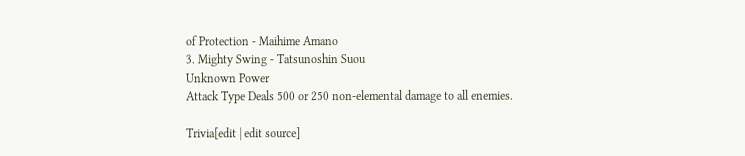of Protection - Maihime Amano
3. Mighty Swing - Tatsunoshin Suou
Unknown Power
Attack Type Deals 500 or 250 non-elemental damage to all enemies.

Trivia[edit | edit source]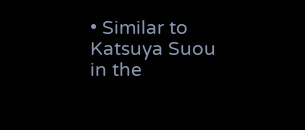• Similar to Katsuya Suou in the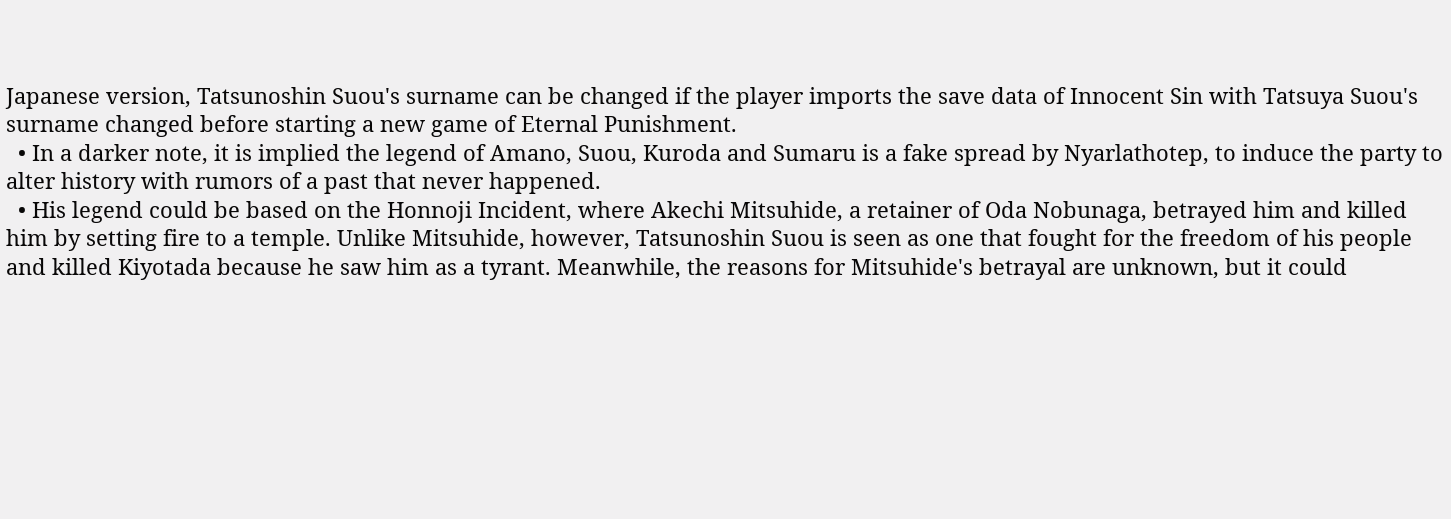Japanese version, Tatsunoshin Suou's surname can be changed if the player imports the save data of Innocent Sin with Tatsuya Suou's surname changed before starting a new game of Eternal Punishment.
  • In a darker note, it is implied the legend of Amano, Suou, Kuroda and Sumaru is a fake spread by Nyarlathotep, to induce the party to alter history with rumors of a past that never happened.
  • His legend could be based on the Honnoji Incident, where Akechi Mitsuhide, a retainer of Oda Nobunaga, betrayed him and killed him by setting fire to a temple. Unlike Mitsuhide, however, Tatsunoshin Suou is seen as one that fought for the freedom of his people and killed Kiyotada because he saw him as a tyrant. Meanwhile, the reasons for Mitsuhide's betrayal are unknown, but it could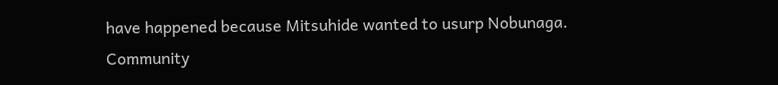have happened because Mitsuhide wanted to usurp Nobunaga.
Community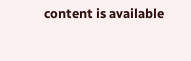content is available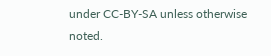under CC-BY-SA unless otherwise noted.